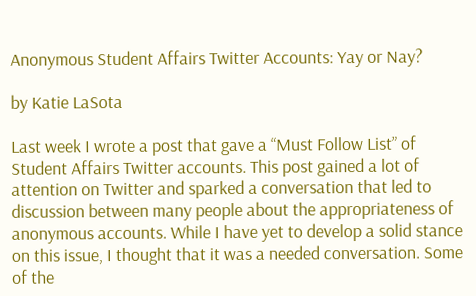Anonymous Student Affairs Twitter Accounts: Yay or Nay?

by Katie LaSota

Last week I wrote a post that gave a “Must Follow List” of Student Affairs Twitter accounts. This post gained a lot of attention on Twitter and sparked a conversation that led to discussion between many people about the appropriateness of anonymous accounts. While I have yet to develop a solid stance on this issue, I thought that it was a needed conversation. Some of the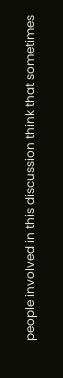people involved in this discussion think that sometimes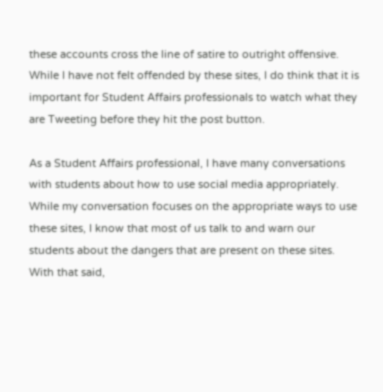these accounts cross the line of satire to outright offensive. While I have not felt offended by these sites, I do think that it is important for Student Affairs professionals to watch what they are Tweeting before they hit the post button.

As a Student Affairs professional, I have many conversations with students about how to use social media appropriately. While my conversation focuses on the appropriate ways to use these sites, I know that most of us talk to and warn our students about the dangers that are present on these sites. With that said,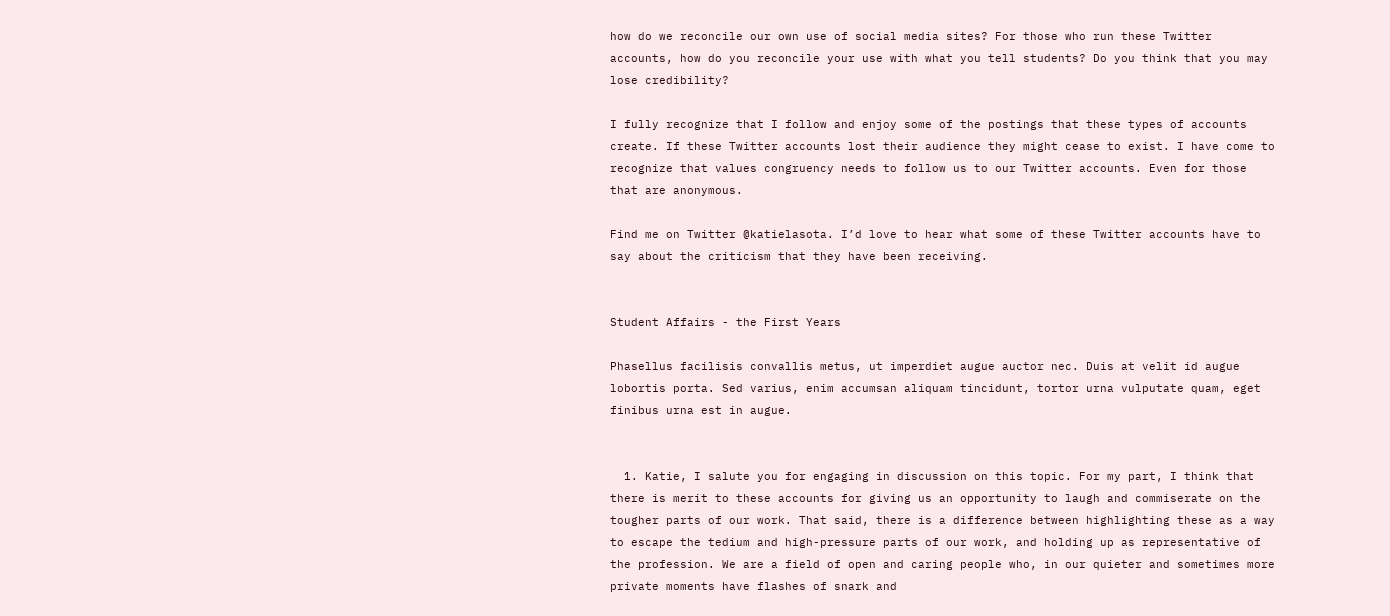how do we reconcile our own use of social media sites? For those who run these Twitter accounts, how do you reconcile your use with what you tell students? Do you think that you may lose credibility?

I fully recognize that I follow and enjoy some of the postings that these types of accounts create. If these Twitter accounts lost their audience they might cease to exist. I have come to recognize that values congruency needs to follow us to our Twitter accounts. Even for those that are anonymous.

Find me on Twitter @katielasota. I’d love to hear what some of these Twitter accounts have to say about the criticism that they have been receiving.


Student Affairs - the First Years

Phasellus facilisis convallis metus, ut imperdiet augue auctor nec. Duis at velit id augue lobortis porta. Sed varius, enim accumsan aliquam tincidunt, tortor urna vulputate quam, eget finibus urna est in augue.


  1. Katie, I salute you for engaging in discussion on this topic. For my part, I think that there is merit to these accounts for giving us an opportunity to laugh and commiserate on the tougher parts of our work. That said, there is a difference between highlighting these as a way to escape the tedium and high-pressure parts of our work, and holding up as representative of the profession. We are a field of open and caring people who, in our quieter and sometimes more private moments have flashes of snark and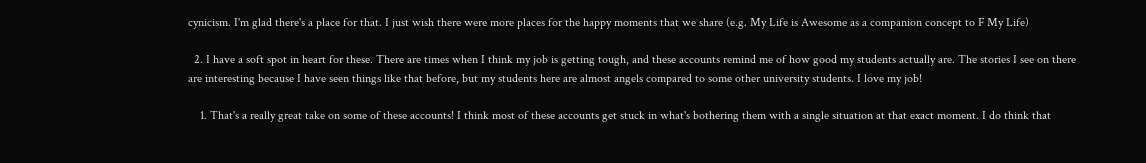cynicism. I'm glad there's a place for that. I just wish there were more places for the happy moments that we share (e.g. My Life is Awesome as a companion concept to F My Life)

  2. I have a soft spot in heart for these. There are times when I think my job is getting tough, and these accounts remind me of how good my students actually are. The stories I see on there are interesting because I have seen things like that before, but my students here are almost angels compared to some other university students. I love my job!

    1. That's a really great take on some of these accounts! I think most of these accounts get stuck in what's bothering them with a single situation at that exact moment. I do think that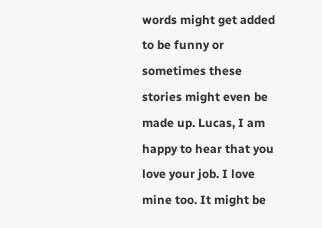words might get added to be funny or sometimes these stories might even be made up. Lucas, I am happy to hear that you love your job. I love mine too. It might be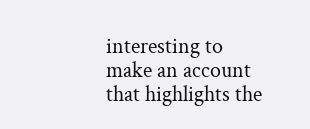interesting to make an account that highlights the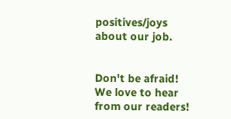positives/joys about our job.


Don't be afraid! We love to hear from our readers!